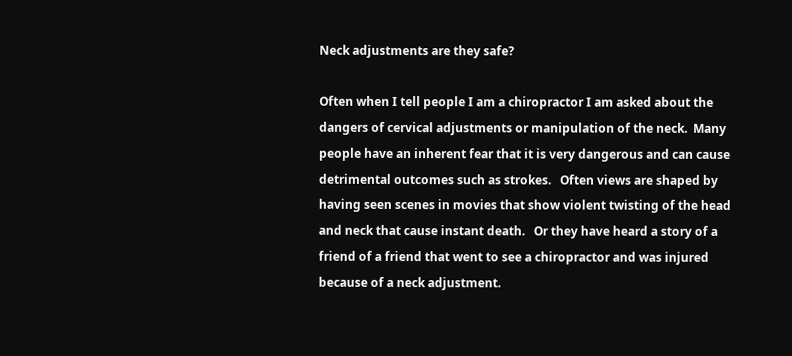Neck adjustments are they safe?

Often when I tell people I am a chiropractor I am asked about the dangers of cervical adjustments or manipulation of the neck.  Many people have an inherent fear that it is very dangerous and can cause detrimental outcomes such as strokes.   Often views are shaped by having seen scenes in movies that show violent twisting of the head and neck that cause instant death.   Or they have heard a story of a friend of a friend that went to see a chiropractor and was injured because of a neck adjustment.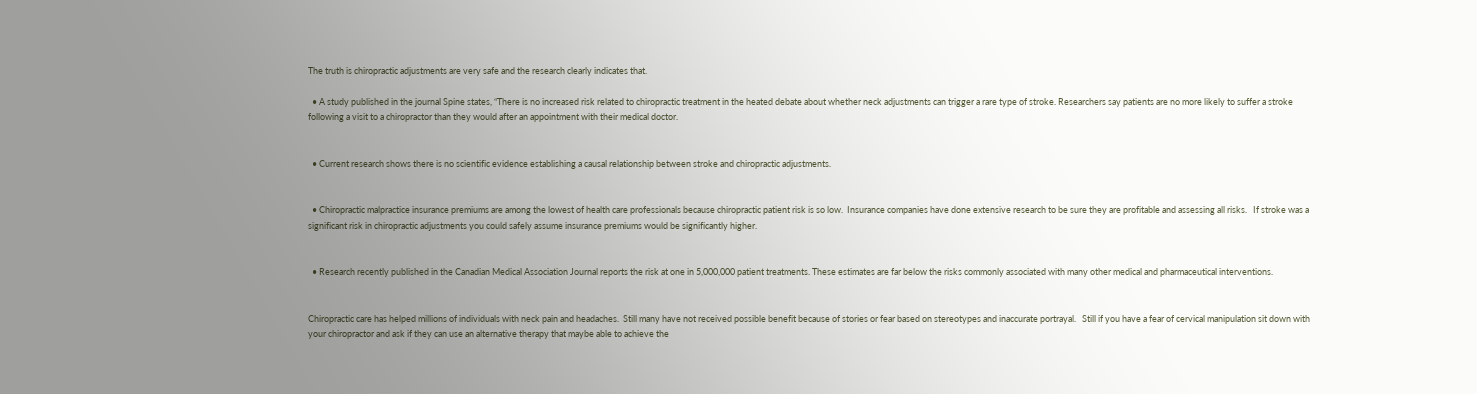The truth is chiropractic adjustments are very safe and the research clearly indicates that.

  • A study published in the journal Spine states, “There is no increased risk related to chiropractic treatment in the heated debate about whether neck adjustments can trigger a rare type of stroke. Researchers say patients are no more likely to suffer a stroke following a visit to a chiropractor than they would after an appointment with their medical doctor.


  • Current research shows there is no scientific evidence establishing a causal relationship between stroke and chiropractic adjustments.


  • Chiropractic malpractice insurance premiums are among the lowest of health care professionals because chiropractic patient risk is so low.  Insurance companies have done extensive research to be sure they are profitable and assessing all risks.   If stroke was a significant risk in chiropractic adjustments you could safely assume insurance premiums would be significantly higher.


  • Research recently published in the Canadian Medical Association Journal reports the risk at one in 5,000,000 patient treatments. These estimates are far below the risks commonly associated with many other medical and pharmaceutical interventions.


Chiropractic care has helped millions of individuals with neck pain and headaches.  Still many have not received possible benefit because of stories or fear based on stereotypes and inaccurate portrayal.   Still if you have a fear of cervical manipulation sit down with your chiropractor and ask if they can use an alternative therapy that maybe able to achieve the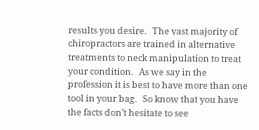results you desire.   The vast majority of chiropractors are trained in alternative treatments to neck manipulation to treat your condition.   As we say in the profession it is best to have more than one tool in your bag.   So know that you have the facts don’t hesitate to see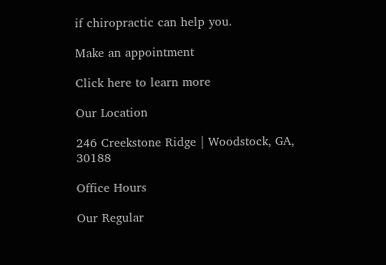if chiropractic can help you.

Make an appointment

Click here to learn more

Our Location

246 Creekstone Ridge | Woodstock, GA, 30188

Office Hours

Our Regular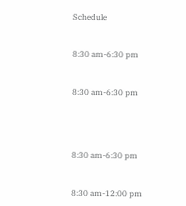Schedule


8:30 am-6:30 pm


8:30 am-6:30 pm




8:30 am-6:30 pm


8:30 am-12:00 pm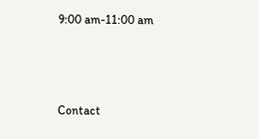9:00 am-11:00 am



Contact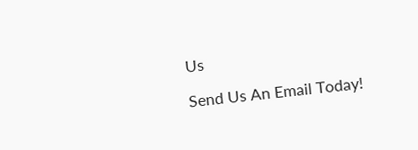Us

Send Us An Email Today!